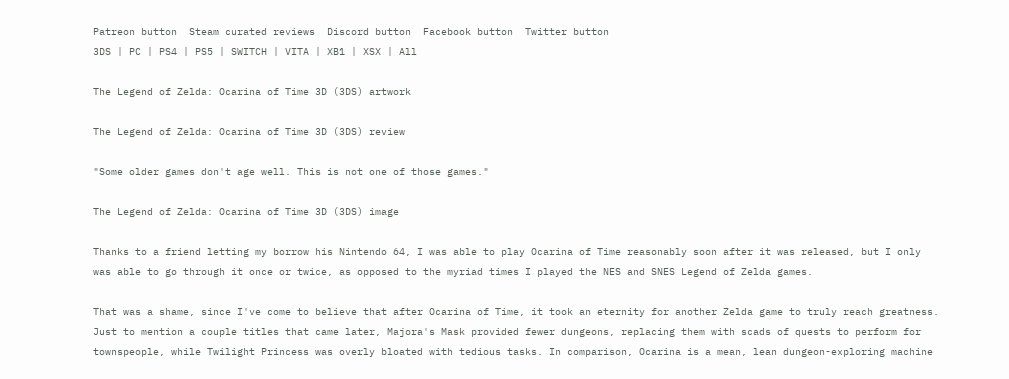Patreon button  Steam curated reviews  Discord button  Facebook button  Twitter button
3DS | PC | PS4 | PS5 | SWITCH | VITA | XB1 | XSX | All

The Legend of Zelda: Ocarina of Time 3D (3DS) artwork

The Legend of Zelda: Ocarina of Time 3D (3DS) review

"Some older games don't age well. This is not one of those games."

The Legend of Zelda: Ocarina of Time 3D (3DS) image

Thanks to a friend letting my borrow his Nintendo 64, I was able to play Ocarina of Time reasonably soon after it was released, but I only was able to go through it once or twice, as opposed to the myriad times I played the NES and SNES Legend of Zelda games.

That was a shame, since I've come to believe that after Ocarina of Time, it took an eternity for another Zelda game to truly reach greatness. Just to mention a couple titles that came later, Majora's Mask provided fewer dungeons, replacing them with scads of quests to perform for townspeople, while Twilight Princess was overly bloated with tedious tasks. In comparison, Ocarina is a mean, lean dungeon-exploring machine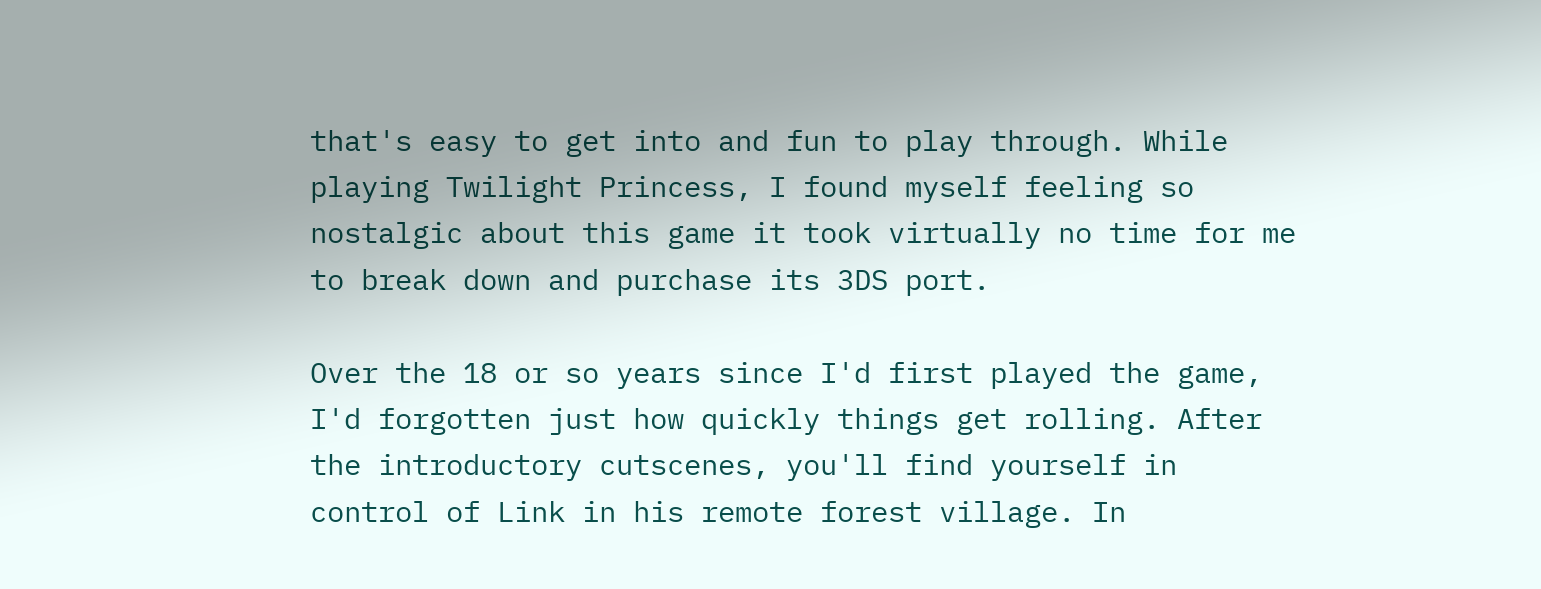that's easy to get into and fun to play through. While playing Twilight Princess, I found myself feeling so nostalgic about this game it took virtually no time for me to break down and purchase its 3DS port.

Over the 18 or so years since I'd first played the game, I'd forgotten just how quickly things get rolling. After the introductory cutscenes, you'll find yourself in control of Link in his remote forest village. In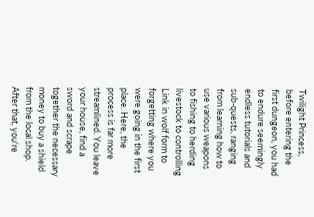Twilight Princess, before entering the first dungeon, you had to endure seemingly endless tutorials and sub-quests, ranging from learning how to use various weapons to fishing to herding livestock to controlling Link in wolf form to forgetting where you were going in the first place. Here, the process is far more streamlined. You leave your house, find a sword and scrape together the necessary money to buy a shield from the local shop. After that, you're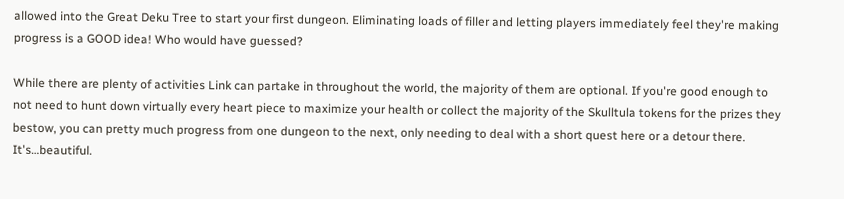allowed into the Great Deku Tree to start your first dungeon. Eliminating loads of filler and letting players immediately feel they're making progress is a GOOD idea! Who would have guessed?

While there are plenty of activities Link can partake in throughout the world, the majority of them are optional. If you're good enough to not need to hunt down virtually every heart piece to maximize your health or collect the majority of the Skulltula tokens for the prizes they bestow, you can pretty much progress from one dungeon to the next, only needing to deal with a short quest here or a detour there. It's…beautiful.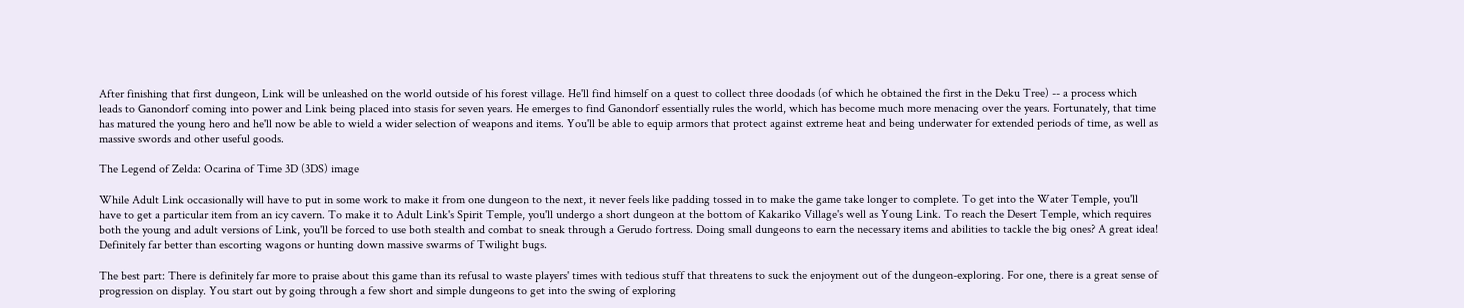After finishing that first dungeon, Link will be unleashed on the world outside of his forest village. He'll find himself on a quest to collect three doodads (of which he obtained the first in the Deku Tree) -- a process which leads to Ganondorf coming into power and Link being placed into stasis for seven years. He emerges to find Ganondorf essentially rules the world, which has become much more menacing over the years. Fortunately, that time has matured the young hero and he'll now be able to wield a wider selection of weapons and items. You'll be able to equip armors that protect against extreme heat and being underwater for extended periods of time, as well as massive swords and other useful goods.

The Legend of Zelda: Ocarina of Time 3D (3DS) image

While Adult Link occasionally will have to put in some work to make it from one dungeon to the next, it never feels like padding tossed in to make the game take longer to complete. To get into the Water Temple, you'll have to get a particular item from an icy cavern. To make it to Adult Link's Spirit Temple, you'll undergo a short dungeon at the bottom of Kakariko Village's well as Young Link. To reach the Desert Temple, which requires both the young and adult versions of Link, you'll be forced to use both stealth and combat to sneak through a Gerudo fortress. Doing small dungeons to earn the necessary items and abilities to tackle the big ones? A great idea! Definitely far better than escorting wagons or hunting down massive swarms of Twilight bugs.

The best part: There is definitely far more to praise about this game than its refusal to waste players' times with tedious stuff that threatens to suck the enjoyment out of the dungeon-exploring. For one, there is a great sense of progression on display. You start out by going through a few short and simple dungeons to get into the swing of exploring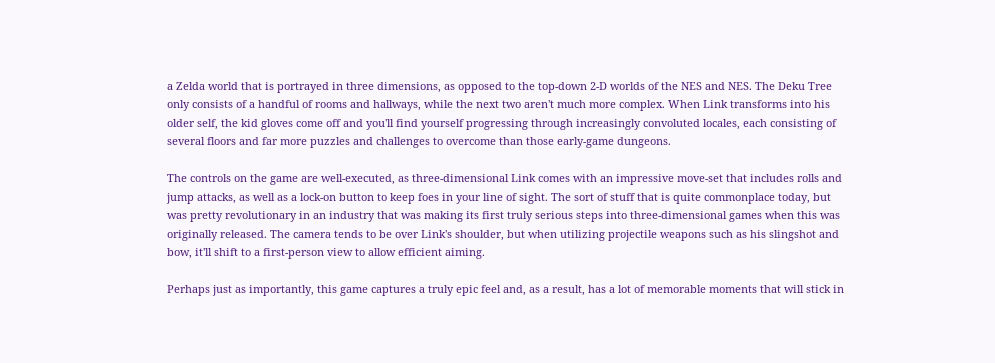a Zelda world that is portrayed in three dimensions, as opposed to the top-down 2-D worlds of the NES and NES. The Deku Tree only consists of a handful of rooms and hallways, while the next two aren't much more complex. When Link transforms into his older self, the kid gloves come off and you'll find yourself progressing through increasingly convoluted locales, each consisting of several floors and far more puzzles and challenges to overcome than those early-game dungeons.

The controls on the game are well-executed, as three-dimensional Link comes with an impressive move-set that includes rolls and jump attacks, as well as a lock-on button to keep foes in your line of sight. The sort of stuff that is quite commonplace today, but was pretty revolutionary in an industry that was making its first truly serious steps into three-dimensional games when this was originally released. The camera tends to be over Link's shoulder, but when utilizing projectile weapons such as his slingshot and bow, it'll shift to a first-person view to allow efficient aiming.

Perhaps just as importantly, this game captures a truly epic feel and, as a result, has a lot of memorable moments that will stick in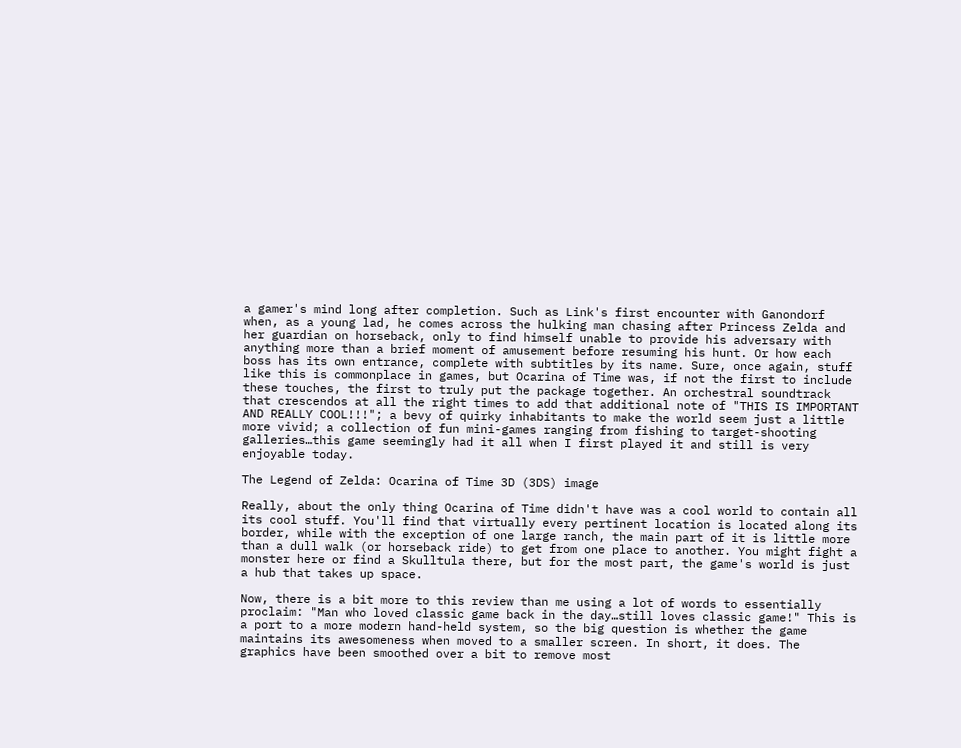a gamer's mind long after completion. Such as Link's first encounter with Ganondorf when, as a young lad, he comes across the hulking man chasing after Princess Zelda and her guardian on horseback, only to find himself unable to provide his adversary with anything more than a brief moment of amusement before resuming his hunt. Or how each boss has its own entrance, complete with subtitles by its name. Sure, once again, stuff like this is commonplace in games, but Ocarina of Time was, if not the first to include these touches, the first to truly put the package together. An orchestral soundtrack that crescendos at all the right times to add that additional note of "THIS IS IMPORTANT AND REALLY COOL!!!"; a bevy of quirky inhabitants to make the world seem just a little more vivid; a collection of fun mini-games ranging from fishing to target-shooting galleries…this game seemingly had it all when I first played it and still is very enjoyable today.

The Legend of Zelda: Ocarina of Time 3D (3DS) image

Really, about the only thing Ocarina of Time didn't have was a cool world to contain all its cool stuff. You'll find that virtually every pertinent location is located along its border, while with the exception of one large ranch, the main part of it is little more than a dull walk (or horseback ride) to get from one place to another. You might fight a monster here or find a Skulltula there, but for the most part, the game's world is just a hub that takes up space.

Now, there is a bit more to this review than me using a lot of words to essentially proclaim: "Man who loved classic game back in the day…still loves classic game!" This is a port to a more modern hand-held system, so the big question is whether the game maintains its awesomeness when moved to a smaller screen. In short, it does. The graphics have been smoothed over a bit to remove most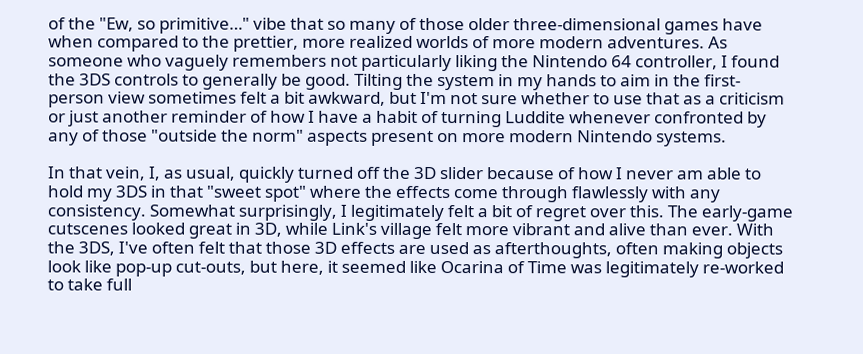of the "Ew, so primitive…" vibe that so many of those older three-dimensional games have when compared to the prettier, more realized worlds of more modern adventures. As someone who vaguely remembers not particularly liking the Nintendo 64 controller, I found the 3DS controls to generally be good. Tilting the system in my hands to aim in the first-person view sometimes felt a bit awkward, but I'm not sure whether to use that as a criticism or just another reminder of how I have a habit of turning Luddite whenever confronted by any of those "outside the norm" aspects present on more modern Nintendo systems.

In that vein, I, as usual, quickly turned off the 3D slider because of how I never am able to hold my 3DS in that "sweet spot" where the effects come through flawlessly with any consistency. Somewhat surprisingly, I legitimately felt a bit of regret over this. The early-game cutscenes looked great in 3D, while Link's village felt more vibrant and alive than ever. With the 3DS, I've often felt that those 3D effects are used as afterthoughts, often making objects look like pop-up cut-outs, but here, it seemed like Ocarina of Time was legitimately re-worked to take full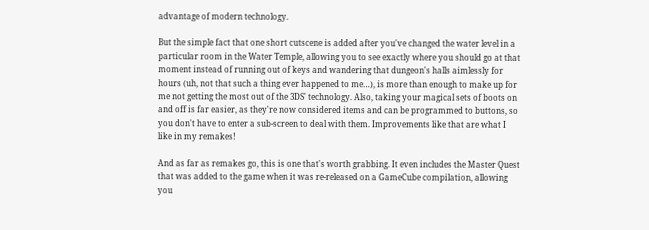advantage of modern technology.

But the simple fact that one short cutscene is added after you've changed the water level in a particular room in the Water Temple, allowing you to see exactly where you should go at that moment instead of running out of keys and wandering that dungeon's halls aimlessly for hours (uh, not that such a thing ever happened to me…), is more than enough to make up for me not getting the most out of the 3DS' technology. Also, taking your magical sets of boots on and off is far easier, as they're now considered items and can be programmed to buttons, so you don't have to enter a sub-screen to deal with them. Improvements like that are what I like in my remakes!

And as far as remakes go, this is one that's worth grabbing. It even includes the Master Quest that was added to the game when it was re-released on a GameCube compilation, allowing you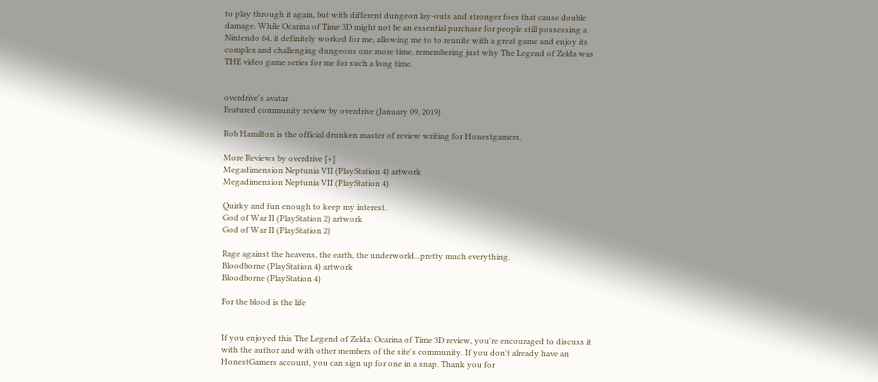to play through it again, but with different dungeon lay-outs and stronger foes that cause double damage. While Ocarina of Time 3D might not be an essential purchase for people still possessing a Nintendo 64, it definitely worked for me, allowing me to to reunite with a great game and enjoy its complex and challenging dungeons one more time, remembering just why The Legend of Zelda was THE video game series for me for such a long time.


overdrive's avatar
Featured community review by overdrive (January 09, 2019)

Rob Hamilton is the official drunken master of review writing for Honestgamers.

More Reviews by overdrive [+]
Megadimension Neptunia VII (PlayStation 4) artwork
Megadimension Neptunia VII (PlayStation 4)

Quirky and fun enough to keep my interest.
God of War II (PlayStation 2) artwork
God of War II (PlayStation 2)

Rage against the heavens, the earth, the underworld...pretty much everything.
Bloodborne (PlayStation 4) artwork
Bloodborne (PlayStation 4)

For the blood is the life


If you enjoyed this The Legend of Zelda: Ocarina of Time 3D review, you're encouraged to discuss it with the author and with other members of the site's community. If you don't already have an HonestGamers account, you can sign up for one in a snap. Thank you for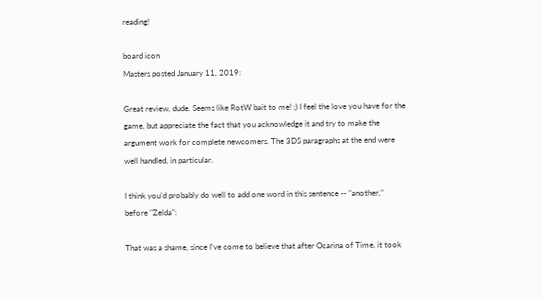reading!

board icon
Masters posted January 11, 2019:

Great review, dude. Seems like RotW bait to me! ;) I feel the love you have for the game, but appreciate the fact that you acknowledge it and try to make the argument work for complete newcomers. The 3DS paragraphs at the end were well handled, in particular.

I think you'd probably do well to add one word in this sentence -- "another," before "Zelda":

That was a shame, since I've come to believe that after Ocarina of Time, it took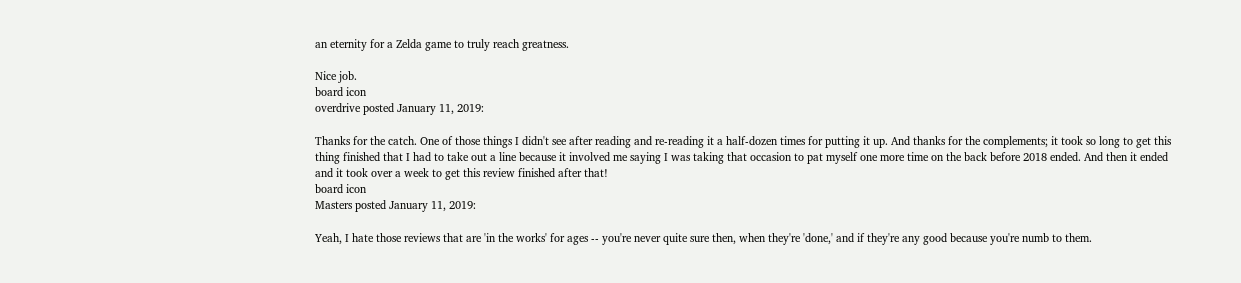an eternity for a Zelda game to truly reach greatness.

Nice job.
board icon
overdrive posted January 11, 2019:

Thanks for the catch. One of those things I didn't see after reading and re-reading it a half-dozen times for putting it up. And thanks for the complements; it took so long to get this thing finished that I had to take out a line because it involved me saying I was taking that occasion to pat myself one more time on the back before 2018 ended. And then it ended and it took over a week to get this review finished after that!
board icon
Masters posted January 11, 2019:

Yeah, I hate those reviews that are 'in the works' for ages -- you're never quite sure then, when they're 'done,' and if they're any good because you're numb to them.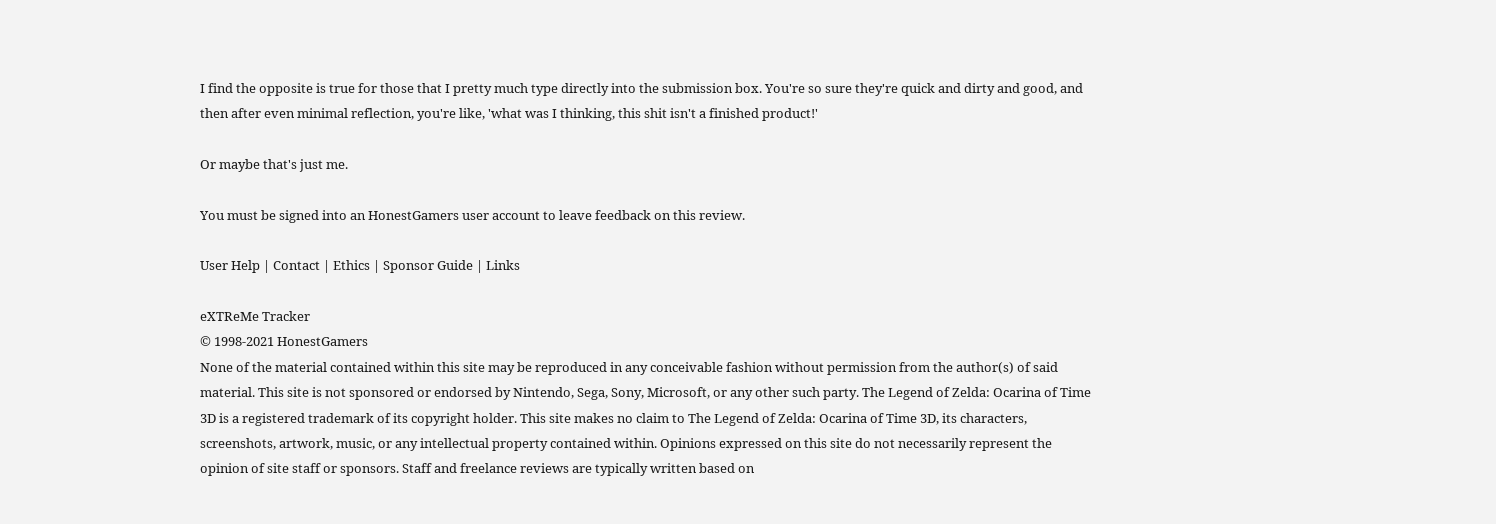I find the opposite is true for those that I pretty much type directly into the submission box. You're so sure they're quick and dirty and good, and then after even minimal reflection, you're like, 'what was I thinking, this shit isn't a finished product!'

Or maybe that's just me.

You must be signed into an HonestGamers user account to leave feedback on this review.

User Help | Contact | Ethics | Sponsor Guide | Links

eXTReMe Tracker
© 1998-2021 HonestGamers
None of the material contained within this site may be reproduced in any conceivable fashion without permission from the author(s) of said material. This site is not sponsored or endorsed by Nintendo, Sega, Sony, Microsoft, or any other such party. The Legend of Zelda: Ocarina of Time 3D is a registered trademark of its copyright holder. This site makes no claim to The Legend of Zelda: Ocarina of Time 3D, its characters, screenshots, artwork, music, or any intellectual property contained within. Opinions expressed on this site do not necessarily represent the opinion of site staff or sponsors. Staff and freelance reviews are typically written based on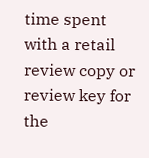time spent with a retail review copy or review key for the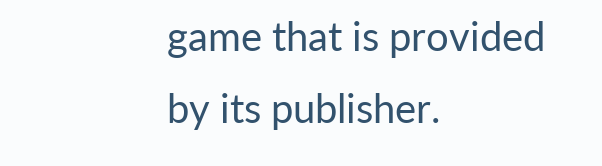game that is provided by its publisher.